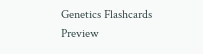Genetics Flashcards Preview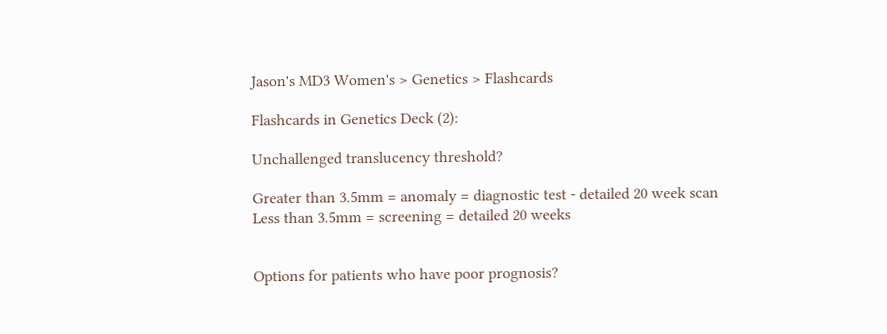Jason's MD3 Women's > Genetics > Flashcards

Flashcards in Genetics Deck (2):

Unchallenged translucency threshold?

Greater than 3.5mm = anomaly = diagnostic test - detailed 20 week scan
Less than 3.5mm = screening = detailed 20 weeks


Options for patients who have poor prognosis?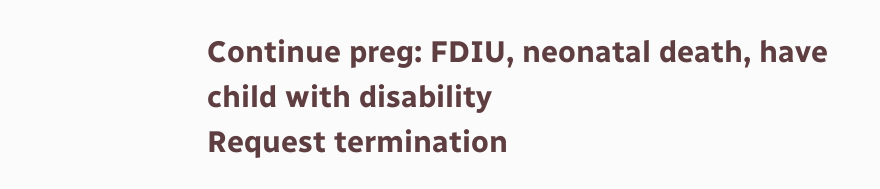Continue preg: FDIU, neonatal death, have child with disability
Request termination